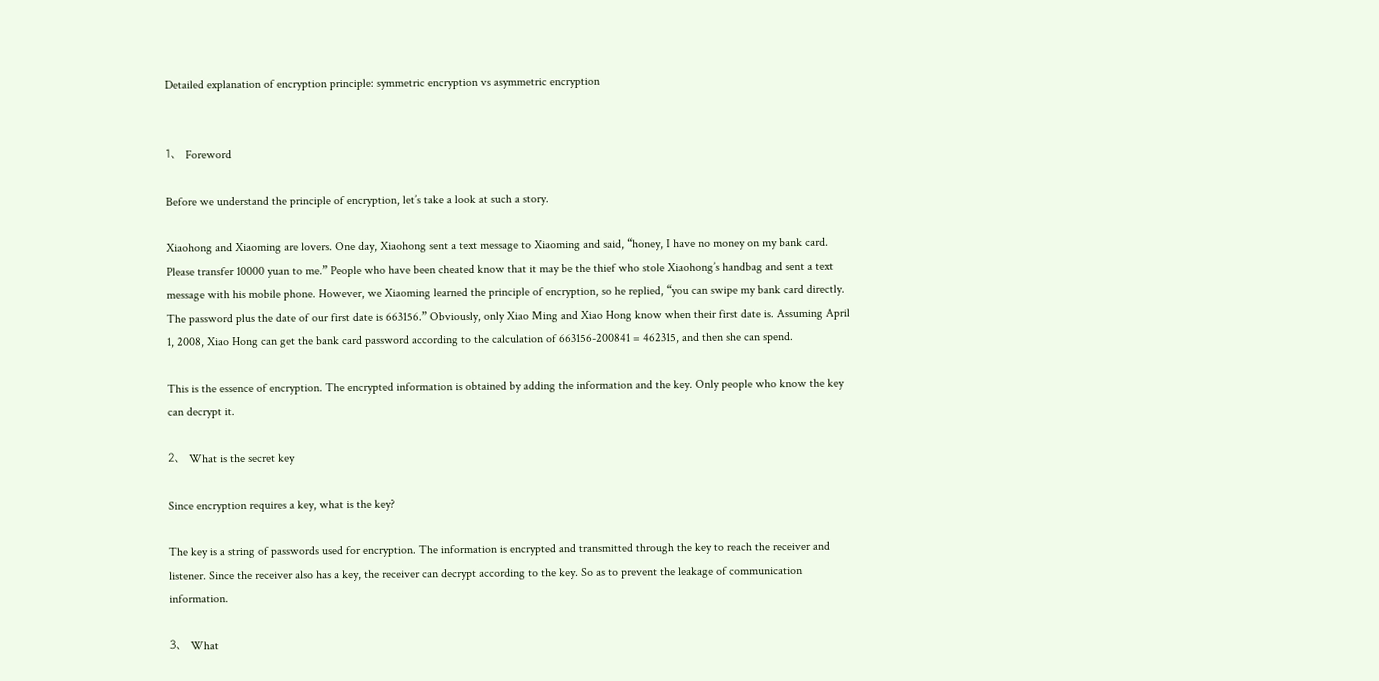Detailed explanation of encryption principle: symmetric encryption vs asymmetric encryption


1、 Foreword

Before we understand the principle of encryption, let’s take a look at such a story.

Xiaohong and Xiaoming are lovers. One day, Xiaohong sent a text message to Xiaoming and said, “honey, I have no money on my bank card. Please transfer 10000 yuan to me.” People who have been cheated know that it may be the thief who stole Xiaohong’s handbag and sent a text message with his mobile phone. However, we Xiaoming learned the principle of encryption, so he replied, “you can swipe my bank card directly. The password plus the date of our first date is 663156.” Obviously, only Xiao Ming and Xiao Hong know when their first date is. Assuming April 1, 2008, Xiao Hong can get the bank card password according to the calculation of 663156-200841 = 462315, and then she can spend.

This is the essence of encryption. The encrypted information is obtained by adding the information and the key. Only people who know the key can decrypt it.

2、 What is the secret key

Since encryption requires a key, what is the key?

The key is a string of passwords used for encryption. The information is encrypted and transmitted through the key to reach the receiver and listener. Since the receiver also has a key, the receiver can decrypt according to the key. So as to prevent the leakage of communication information.

3、 What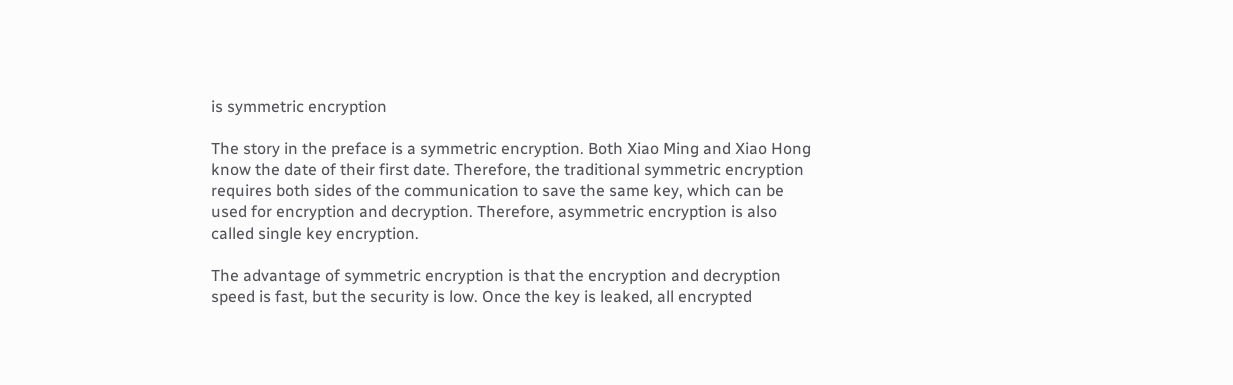is symmetric encryption

The story in the preface is a symmetric encryption. Both Xiao Ming and Xiao Hong know the date of their first date. Therefore, the traditional symmetric encryption requires both sides of the communication to save the same key, which can be used for encryption and decryption. Therefore, asymmetric encryption is also called single key encryption.

The advantage of symmetric encryption is that the encryption and decryption speed is fast, but the security is low. Once the key is leaked, all encrypted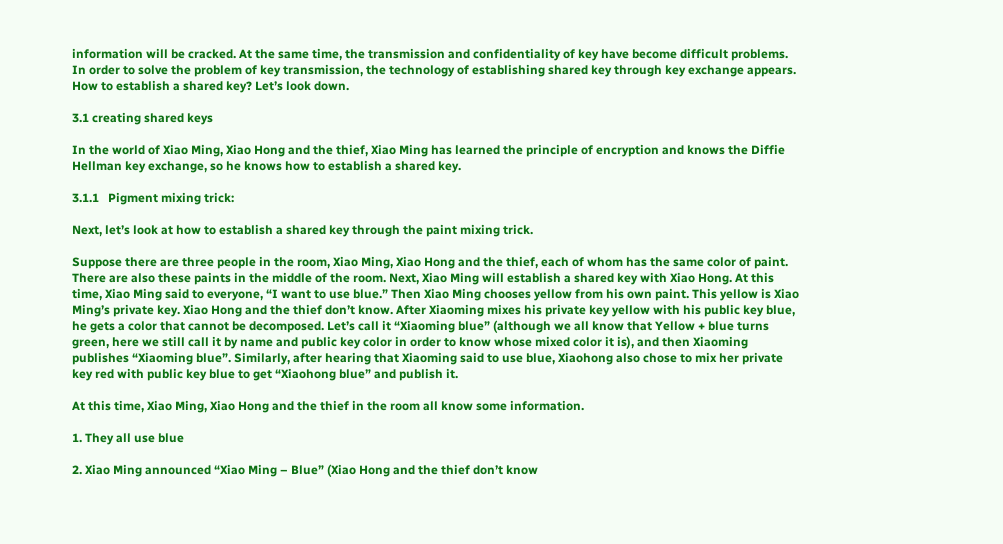information will be cracked. At the same time, the transmission and confidentiality of key have become difficult problems. In order to solve the problem of key transmission, the technology of establishing shared key through key exchange appears. How to establish a shared key? Let’s look down.

3.1 creating shared keys

In the world of Xiao Ming, Xiao Hong and the thief, Xiao Ming has learned the principle of encryption and knows the Diffie Hellman key exchange, so he knows how to establish a shared key.

3.1.1   Pigment mixing trick:

Next, let’s look at how to establish a shared key through the paint mixing trick.

Suppose there are three people in the room, Xiao Ming, Xiao Hong and the thief, each of whom has the same color of paint. There are also these paints in the middle of the room. Next, Xiao Ming will establish a shared key with Xiao Hong. At this time, Xiao Ming said to everyone, “I want to use blue.” Then Xiao Ming chooses yellow from his own paint. This yellow is Xiao Ming’s private key. Xiao Hong and the thief don’t know. After Xiaoming mixes his private key yellow with his public key blue, he gets a color that cannot be decomposed. Let’s call it “Xiaoming blue” (although we all know that Yellow + blue turns green, here we still call it by name and public key color in order to know whose mixed color it is), and then Xiaoming publishes “Xiaoming blue”. Similarly, after hearing that Xiaoming said to use blue, Xiaohong also chose to mix her private key red with public key blue to get “Xiaohong blue” and publish it.

At this time, Xiao Ming, Xiao Hong and the thief in the room all know some information.

1. They all use blue

2. Xiao Ming announced “Xiao Ming – Blue” (Xiao Hong and the thief don’t know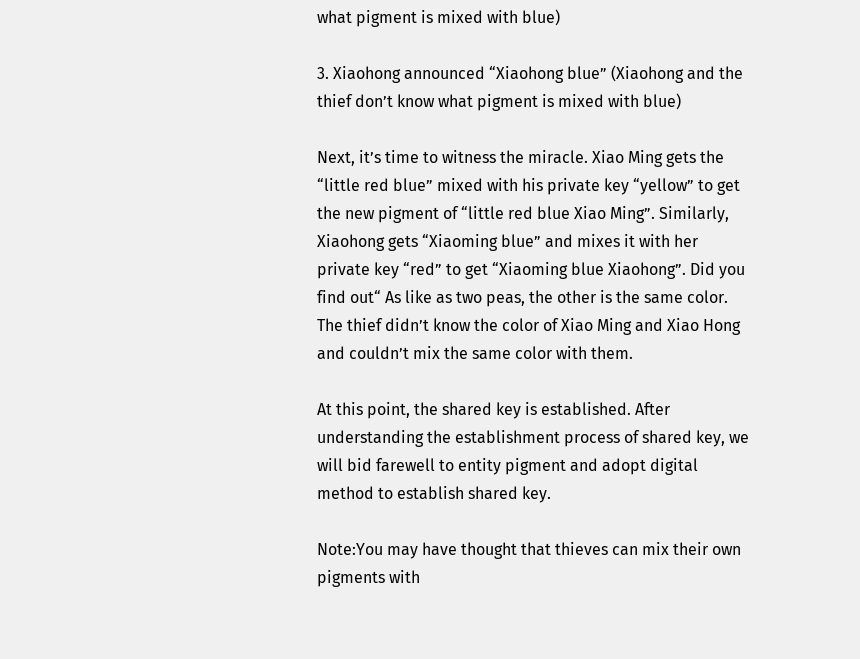what pigment is mixed with blue)

3. Xiaohong announced “Xiaohong blue” (Xiaohong and the thief don’t know what pigment is mixed with blue)

Next, it’s time to witness the miracle. Xiao Ming gets the “little red blue” mixed with his private key “yellow” to get the new pigment of “little red blue Xiao Ming”. Similarly, Xiaohong gets “Xiaoming blue” and mixes it with her private key “red” to get “Xiaoming blue Xiaohong”. Did you find out“ As like as two peas, the other is the same color. The thief didn’t know the color of Xiao Ming and Xiao Hong and couldn’t mix the same color with them.

At this point, the shared key is established. After understanding the establishment process of shared key, we will bid farewell to entity pigment and adopt digital method to establish shared key.

Note:You may have thought that thieves can mix their own pigments with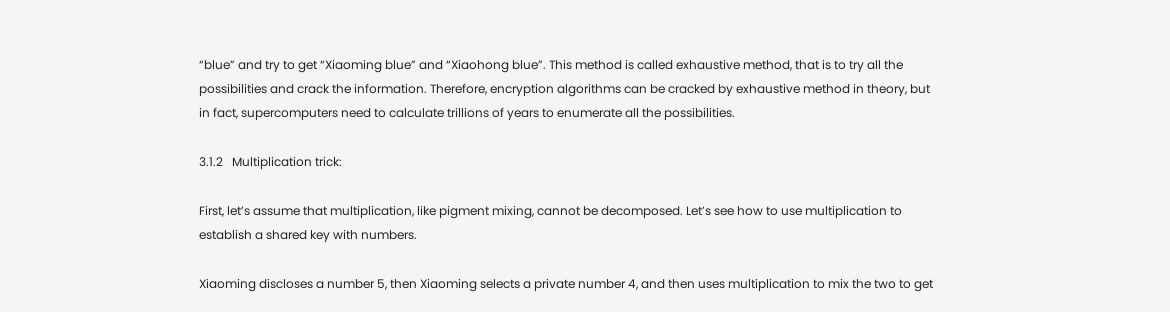“blue” and try to get “Xiaoming blue” and “Xiaohong blue”. This method is called exhaustive method, that is to try all the possibilities and crack the information. Therefore, encryption algorithms can be cracked by exhaustive method in theory, but in fact, supercomputers need to calculate trillions of years to enumerate all the possibilities.

3.1.2   Multiplication trick:

First, let’s assume that multiplication, like pigment mixing, cannot be decomposed. Let’s see how to use multiplication to establish a shared key with numbers.

Xiaoming discloses a number 5, then Xiaoming selects a private number 4, and then uses multiplication to mix the two to get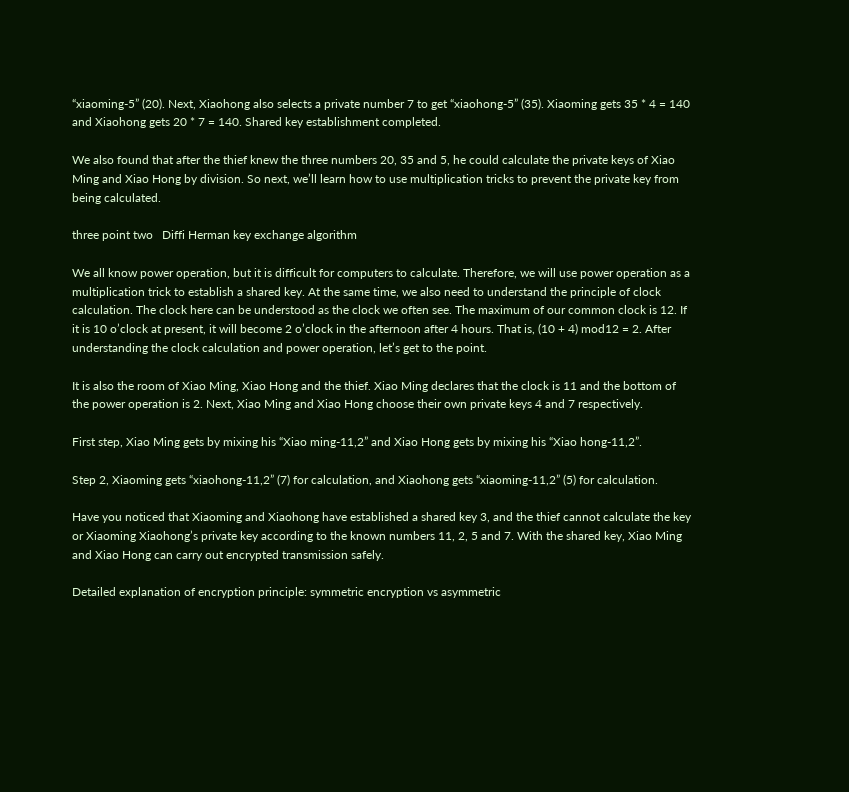“xiaoming-5” (20). Next, Xiaohong also selects a private number 7 to get “xiaohong-5” (35). Xiaoming gets 35 * 4 = 140 and Xiaohong gets 20 * 7 = 140. Shared key establishment completed.

We also found that after the thief knew the three numbers 20, 35 and 5, he could calculate the private keys of Xiao Ming and Xiao Hong by division. So next, we’ll learn how to use multiplication tricks to prevent the private key from being calculated.

three point two   Diffi Herman key exchange algorithm

We all know power operation, but it is difficult for computers to calculate. Therefore, we will use power operation as a multiplication trick to establish a shared key. At the same time, we also need to understand the principle of clock calculation. The clock here can be understood as the clock we often see. The maximum of our common clock is 12. If it is 10 o’clock at present, it will become 2 o’clock in the afternoon after 4 hours. That is, (10 + 4) mod12 = 2. After understanding the clock calculation and power operation, let’s get to the point.

It is also the room of Xiao Ming, Xiao Hong and the thief. Xiao Ming declares that the clock is 11 and the bottom of the power operation is 2. Next, Xiao Ming and Xiao Hong choose their own private keys 4 and 7 respectively.

First step, Xiao Ming gets by mixing his “Xiao ming-11,2” and Xiao Hong gets by mixing his “Xiao hong-11,2”.

Step 2, Xiaoming gets “xiaohong-11,2” (7) for calculation, and Xiaohong gets “xiaoming-11,2” (5) for calculation.

Have you noticed that Xiaoming and Xiaohong have established a shared key 3, and the thief cannot calculate the key or Xiaoming Xiaohong’s private key according to the known numbers 11, 2, 5 and 7. With the shared key, Xiao Ming and Xiao Hong can carry out encrypted transmission safely.

Detailed explanation of encryption principle: symmetric encryption vs asymmetric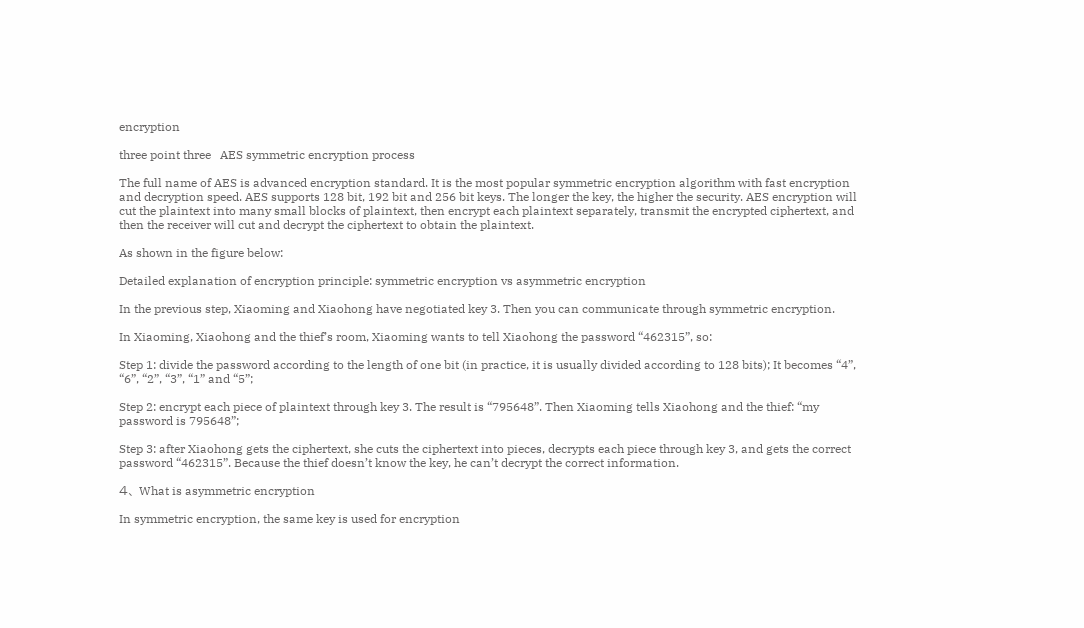encryption

three point three   AES symmetric encryption process

The full name of AES is advanced encryption standard. It is the most popular symmetric encryption algorithm with fast encryption and decryption speed. AES supports 128 bit, 192 bit and 256 bit keys. The longer the key, the higher the security. AES encryption will cut the plaintext into many small blocks of plaintext, then encrypt each plaintext separately, transmit the encrypted ciphertext, and then the receiver will cut and decrypt the ciphertext to obtain the plaintext.

As shown in the figure below:

Detailed explanation of encryption principle: symmetric encryption vs asymmetric encryption

In the previous step, Xiaoming and Xiaohong have negotiated key 3. Then you can communicate through symmetric encryption.

In Xiaoming, Xiaohong and the thief’s room, Xiaoming wants to tell Xiaohong the password “462315”, so:

Step 1: divide the password according to the length of one bit (in practice, it is usually divided according to 128 bits); It becomes “4”, “6”, “2”, “3”, “1” and “5”;

Step 2: encrypt each piece of plaintext through key 3. The result is “795648”. Then Xiaoming tells Xiaohong and the thief: “my password is 795648”;

Step 3: after Xiaohong gets the ciphertext, she cuts the ciphertext into pieces, decrypts each piece through key 3, and gets the correct password “462315”. Because the thief doesn’t know the key, he can’t decrypt the correct information.

4、 What is asymmetric encryption

In symmetric encryption, the same key is used for encryption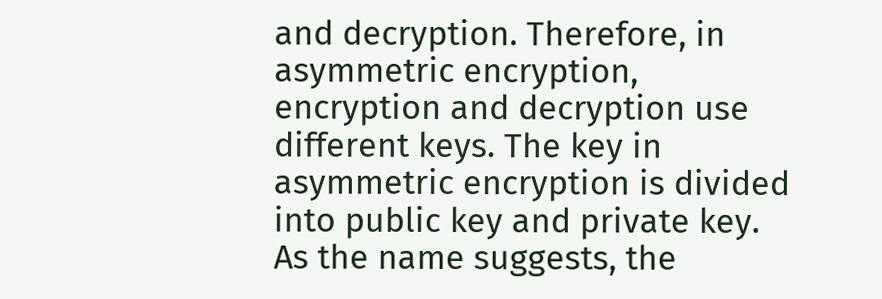and decryption. Therefore, in asymmetric encryption, encryption and decryption use different keys. The key in asymmetric encryption is divided into public key and private key. As the name suggests, the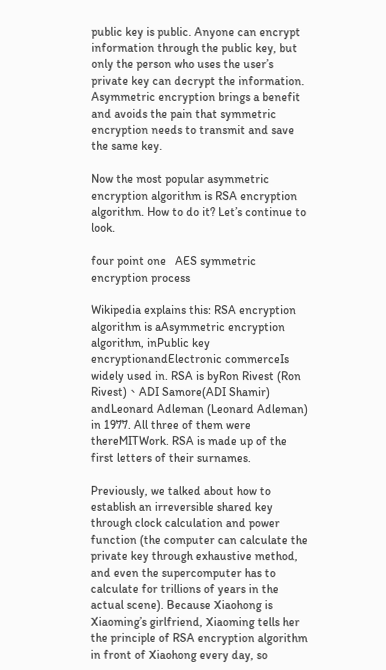public key is public. Anyone can encrypt information through the public key, but only the person who uses the user’s private key can decrypt the information. Asymmetric encryption brings a benefit and avoids the pain that symmetric encryption needs to transmit and save the same key.

Now the most popular asymmetric encryption algorithm is RSA encryption algorithm. How to do it? Let’s continue to look.

four point one   AES symmetric encryption process

Wikipedia explains this: RSA encryption algorithm is aAsymmetric encryption algorithm, inPublic key encryptionandElectronic commerceIs widely used in. RSA is byRon Rivest (Ron Rivest)、ADI Samore(ADI Shamir) andLeonard Adleman (Leonard Adleman) in 1977. All three of them were thereMITWork. RSA is made up of the first letters of their surnames.

Previously, we talked about how to establish an irreversible shared key through clock calculation and power function (the computer can calculate the private key through exhaustive method, and even the supercomputer has to calculate for trillions of years in the actual scene). Because Xiaohong is Xiaoming’s girlfriend, Xiaoming tells her the principle of RSA encryption algorithm in front of Xiaohong every day, so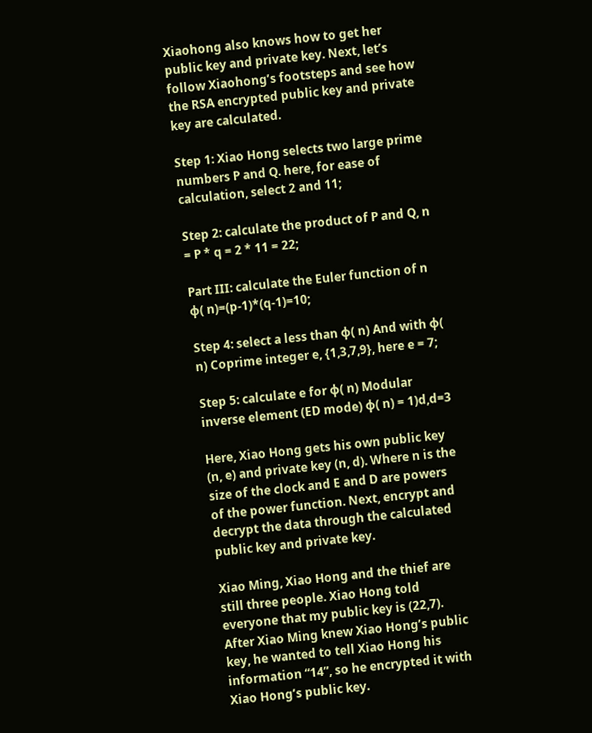Xiaohong also knows how to get her public key and private key. Next, let’s follow Xiaohong’s footsteps and see how the RSA encrypted public key and private key are calculated.

Step 1: Xiao Hong selects two large prime numbers P and Q. here, for ease of calculation, select 2 and 11;

Step 2: calculate the product of P and Q, n = P * q = 2 * 11 = 22;

Part III: calculate the Euler function of n φ( n)=(p-1)*(q-1)=10;

Step 4: select a less than φ( n) And with φ( n) Coprime integer e, {1,3,7,9}, here e = 7;

Step 5: calculate e for φ( n) Modular inverse element (ED mode) φ( n) = 1)d,d=3

Here, Xiao Hong gets his own public key (n, e) and private key (n, d). Where n is the size of the clock and E and D are powers of the power function. Next, encrypt and decrypt the data through the calculated public key and private key.

Xiao Ming, Xiao Hong and the thief are still three people. Xiao Hong told everyone that my public key is (22,7). After Xiao Ming knew Xiao Hong’s public key, he wanted to tell Xiao Hong his information “14”, so he encrypted it with Xiao Hong’s public key.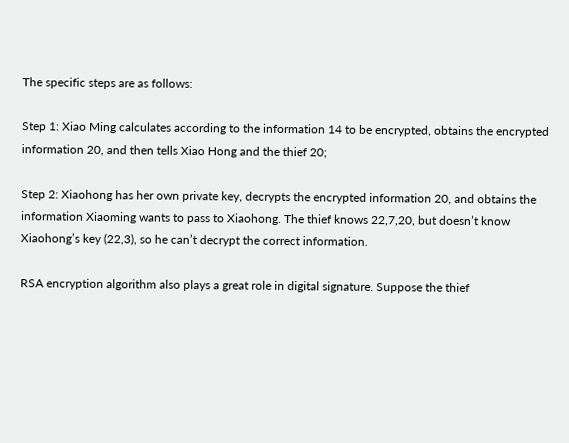The specific steps are as follows:

Step 1: Xiao Ming calculates according to the information 14 to be encrypted, obtains the encrypted information 20, and then tells Xiao Hong and the thief 20;

Step 2: Xiaohong has her own private key, decrypts the encrypted information 20, and obtains the information Xiaoming wants to pass to Xiaohong. The thief knows 22,7,20, but doesn’t know Xiaohong’s key (22,3), so he can’t decrypt the correct information.

RSA encryption algorithm also plays a great role in digital signature. Suppose the thief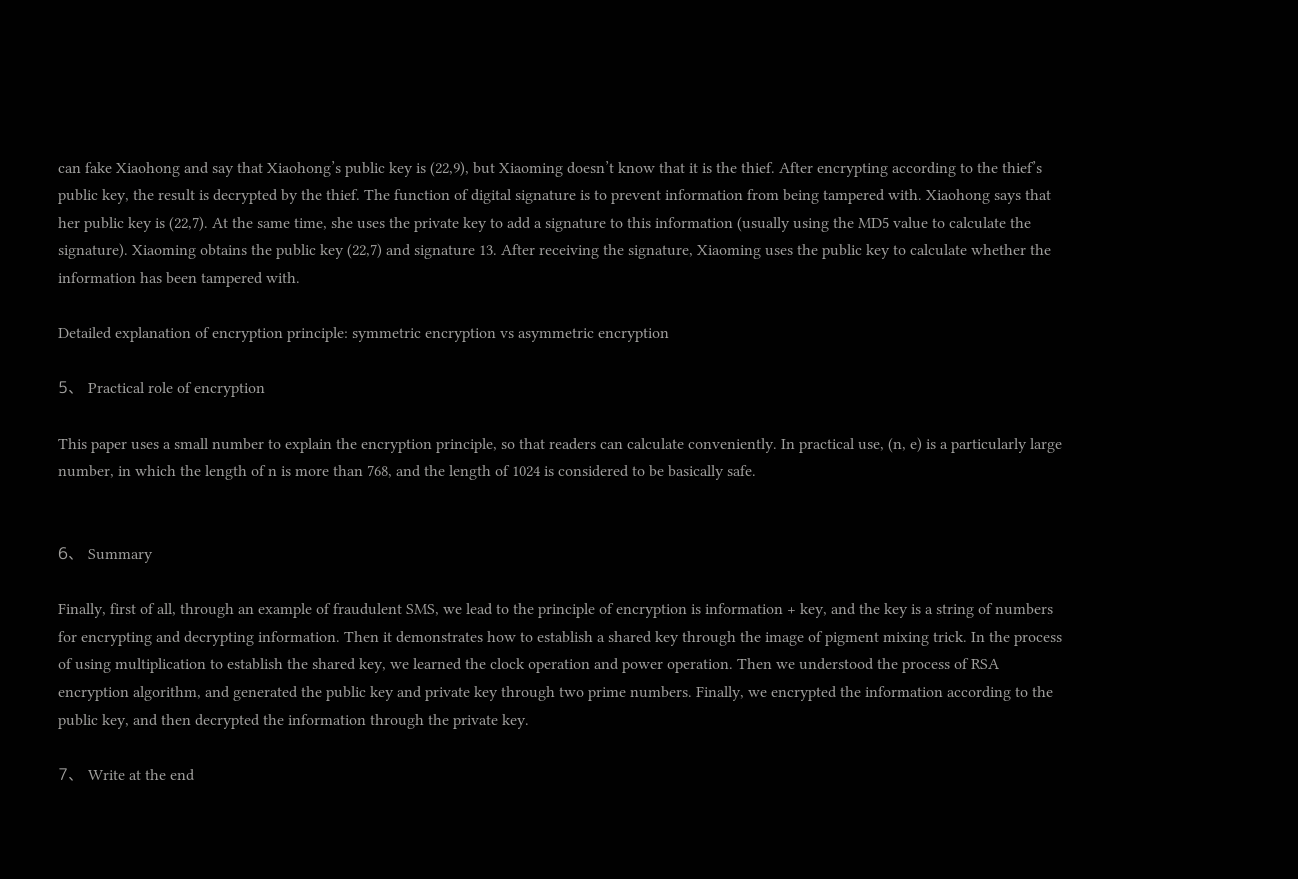can fake Xiaohong and say that Xiaohong’s public key is (22,9), but Xiaoming doesn’t know that it is the thief. After encrypting according to the thief’s public key, the result is decrypted by the thief. The function of digital signature is to prevent information from being tampered with. Xiaohong says that her public key is (22,7). At the same time, she uses the private key to add a signature to this information (usually using the MD5 value to calculate the signature). Xiaoming obtains the public key (22,7) and signature 13. After receiving the signature, Xiaoming uses the public key to calculate whether the information has been tampered with.

Detailed explanation of encryption principle: symmetric encryption vs asymmetric encryption

5、 Practical role of encryption

This paper uses a small number to explain the encryption principle, so that readers can calculate conveniently. In practical use, (n, e) is a particularly large number, in which the length of n is more than 768, and the length of 1024 is considered to be basically safe.


6、 Summary

Finally, first of all, through an example of fraudulent SMS, we lead to the principle of encryption is information + key, and the key is a string of numbers for encrypting and decrypting information. Then it demonstrates how to establish a shared key through the image of pigment mixing trick. In the process of using multiplication to establish the shared key, we learned the clock operation and power operation. Then we understood the process of RSA encryption algorithm, and generated the public key and private key through two prime numbers. Finally, we encrypted the information according to the public key, and then decrypted the information through the private key.

7、 Write at the end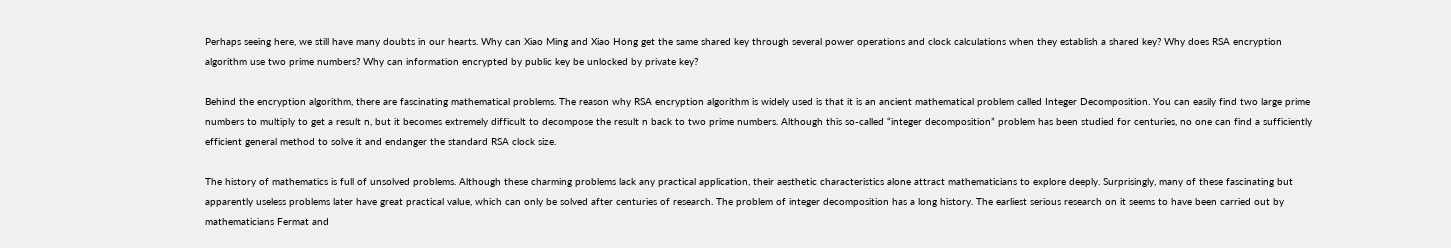Perhaps seeing here, we still have many doubts in our hearts. Why can Xiao Ming and Xiao Hong get the same shared key through several power operations and clock calculations when they establish a shared key? Why does RSA encryption algorithm use two prime numbers? Why can information encrypted by public key be unlocked by private key?

Behind the encryption algorithm, there are fascinating mathematical problems. The reason why RSA encryption algorithm is widely used is that it is an ancient mathematical problem called Integer Decomposition. You can easily find two large prime numbers to multiply to get a result n, but it becomes extremely difficult to decompose the result n back to two prime numbers. Although this so-called “integer decomposition” problem has been studied for centuries, no one can find a sufficiently efficient general method to solve it and endanger the standard RSA clock size.

The history of mathematics is full of unsolved problems. Although these charming problems lack any practical application, their aesthetic characteristics alone attract mathematicians to explore deeply. Surprisingly, many of these fascinating but apparently useless problems later have great practical value, which can only be solved after centuries of research. The problem of integer decomposition has a long history. The earliest serious research on it seems to have been carried out by mathematicians Fermat and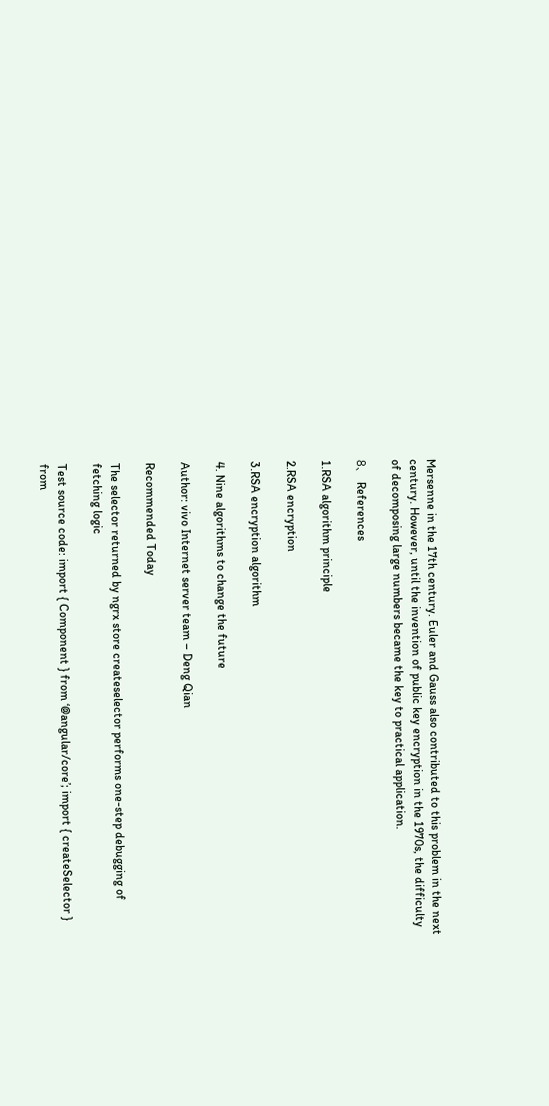Mersenne in the 17th century. Euler and Gauss also contributed to this problem in the next century. However, until the invention of public key encryption in the 1970s, the difficulty of decomposing large numbers became the key to practical application.

8、 References

1.RSA algorithm principle

2.RSA encryption

3.RSA encryption algorithm

4. Nine algorithms to change the future

Author: vivo Internet server team – Deng Qian

Recommended Today

The selector returned by ngrx store createselector performs one-step debugging of fetching logic

Test source code: import { Component } from ‘@angular/core’; import { createSelector } from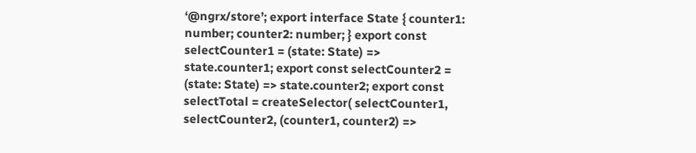‘@ngrx/store’; export interface State { counter1: number; counter2: number; } export const selectCounter1 = (state: State) => state.counter1; export const selectCounter2 = (state: State) => state.counter2; export const selectTotal = createSelector( selectCounter1, selectCounter2, (counter1, counter2) =>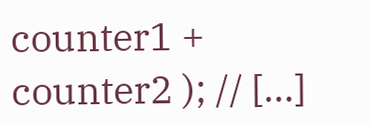counter1 + counter2 ); // […]